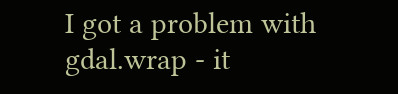I got a problem with gdal.wrap - it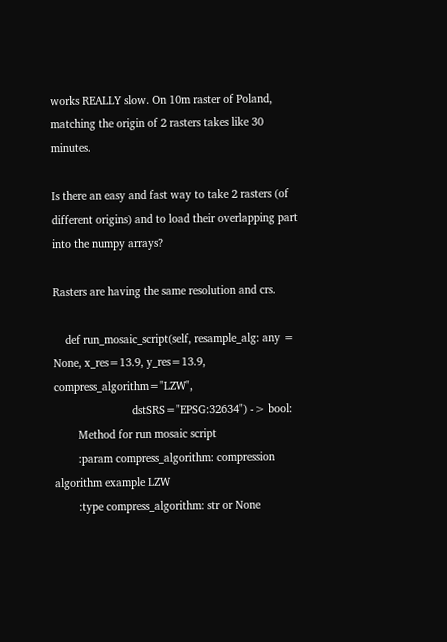works REALLY slow. On 10m raster of Poland, matching the origin of 2 rasters takes like 30 minutes.

Is there an easy and fast way to take 2 rasters (of different origins) and to load their overlapping part into the numpy arrays?

Rasters are having the same resolution and crs.

    def run_mosaic_script(self, resample_alg: any = None, x_res=13.9, y_res=13.9, compress_algorithm="LZW",
                          dstSRS="EPSG:32634") -> bool:
        Method for run mosaic script
        :param compress_algorithm: compression algorithm example LZW
        :type compress_algorithm: str or None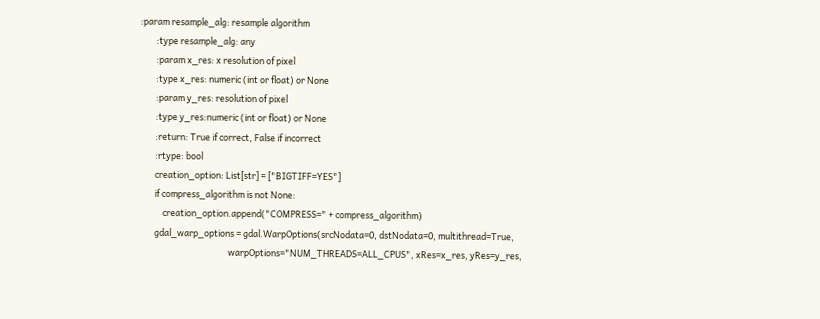:param resample_alg: resample algorithm
        :type resample_alg: any
        :param x_res: x resolution of pixel
        :type x_res: numeric (int or float) or None
        :param y_res: resolution of pixel
        :type y_res:numeric (int or float) or None
        :return: True if correct, False if incorrect
        :rtype: bool
        creation_option: List[str] = ["BIGTIFF=YES"]
        if compress_algorithm is not None:
            creation_option.append("COMPRESS=" + compress_algorithm)
        gdal_warp_options = gdal.WarpOptions(srcNodata=0, dstNodata=0, multithread=True,
                                             warpOptions="NUM_THREADS=ALL_CPUS", xRes=x_res, yRes=y_res,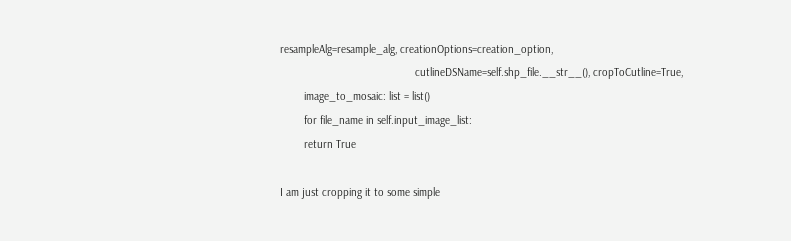resampleAlg=resample_alg, creationOptions=creation_option,
                                             cutlineDSName=self.shp_file.__str__(), cropToCutline=True,
        image_to_mosaic: list = list()
        for file_name in self.input_image_list:
        return True

I am just cropping it to some simple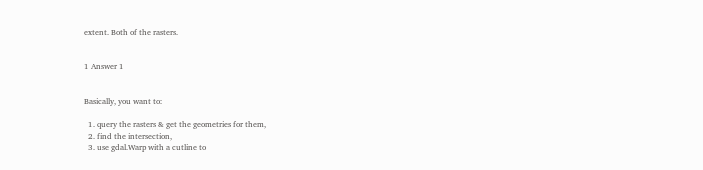extent. Both of the rasters.


1 Answer 1


Basically, you want to:

  1. query the rasters & get the geometries for them,
  2. find the intersection,
  3. use gdal.Warp with a cutline to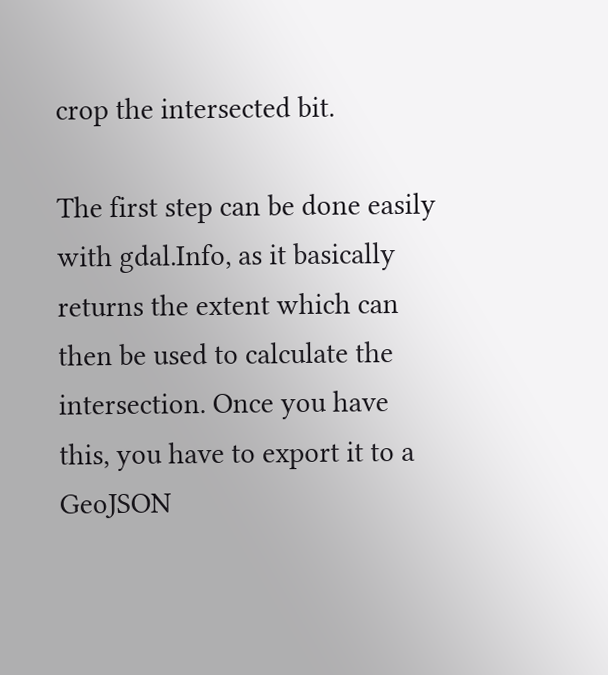crop the intersected bit.

The first step can be done easily with gdal.Info, as it basically returns the extent which can then be used to calculate the intersection. Once you have this, you have to export it to a GeoJSON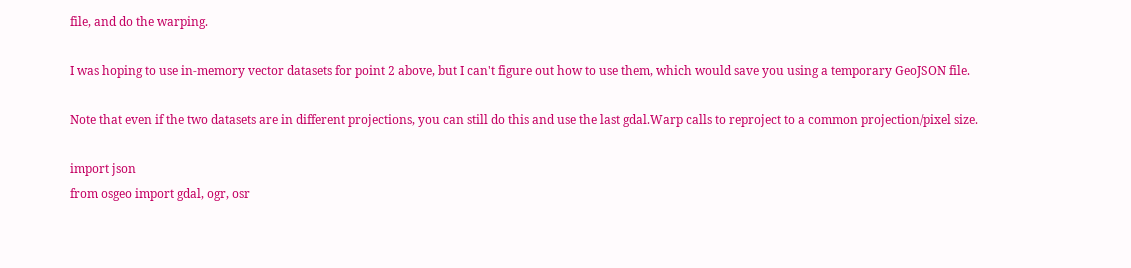file, and do the warping.

I was hoping to use in-memory vector datasets for point 2 above, but I can't figure out how to use them, which would save you using a temporary GeoJSON file.

Note that even if the two datasets are in different projections, you can still do this and use the last gdal.Warp calls to reproject to a common projection/pixel size.

import json
from osgeo import gdal, ogr, osr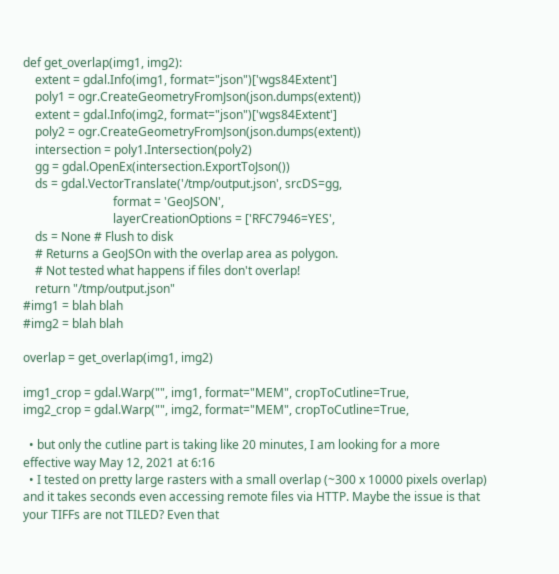def get_overlap(img1, img2):
    extent = gdal.Info(img1, format="json")['wgs84Extent']
    poly1 = ogr.CreateGeometryFromJson(json.dumps(extent))
    extent = gdal.Info(img2, format="json")['wgs84Extent']
    poly2 = ogr.CreateGeometryFromJson(json.dumps(extent))
    intersection = poly1.Intersection(poly2)
    gg = gdal.OpenEx(intersection.ExportToJson())
    ds = gdal.VectorTranslate('/tmp/output.json', srcDS=gg,
                              format = 'GeoJSON',
                              layerCreationOptions = ['RFC7946=YES',
    ds = None # Flush to disk
    # Returns a GeoJSOn with the overlap area as polygon.
    # Not tested what happens if files don't overlap!
    return "/tmp/output.json"
#img1 = blah blah
#img2 = blah blah

overlap = get_overlap(img1, img2)

img1_crop = gdal.Warp("", img1, format="MEM", cropToCutline=True,
img2_crop = gdal.Warp("", img2, format="MEM", cropToCutline=True,

  • but only the cutline part is taking like 20 minutes, I am looking for a more effective way May 12, 2021 at 6:16
  • I tested on pretty large rasters with a small overlap (~300 x 10000 pixels overlap) and it takes seconds even accessing remote files via HTTP. Maybe the issue is that your TIFFs are not TILED? Even that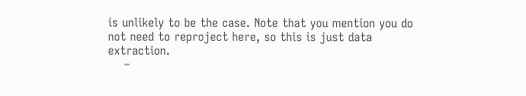is unlikely to be the case. Note that you mention you do not need to reproject here, so this is just data extraction.
    –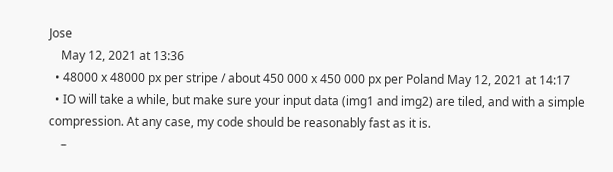Jose
    May 12, 2021 at 13:36
  • 48000 x 48000 px per stripe / about 450 000 x 450 000 px per Poland May 12, 2021 at 14:17
  • IO will take a while, but make sure your input data (img1 and img2) are tiled, and with a simple compression. At any case, my code should be reasonably fast as it is.
    –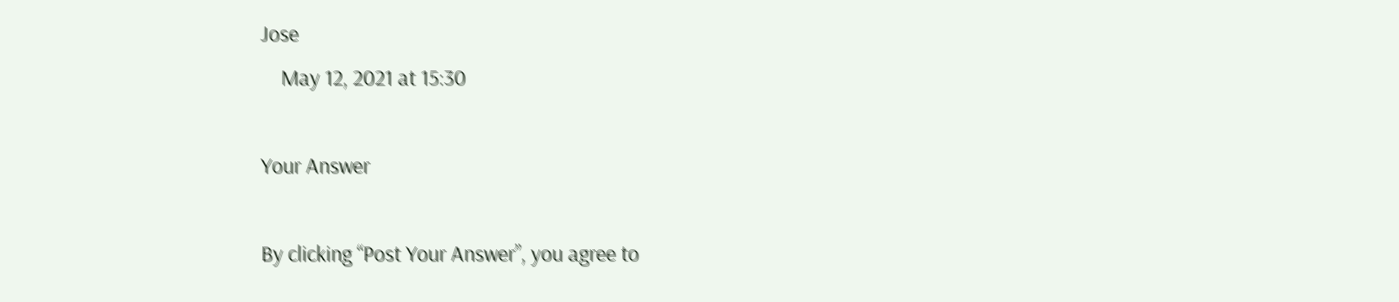Jose
    May 12, 2021 at 15:30

Your Answer

By clicking “Post Your Answer”, you agree to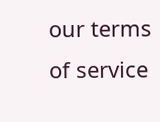our terms of service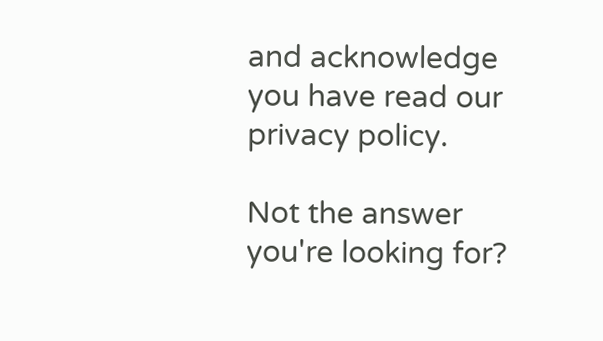and acknowledge you have read our privacy policy.

Not the answer you're looking for?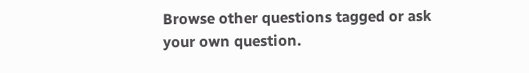Browse other questions tagged or ask your own question.